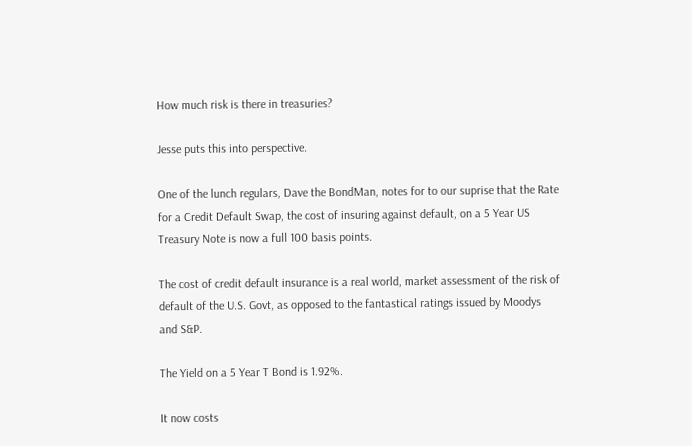How much risk is there in treasuries?

Jesse puts this into perspective.

One of the lunch regulars, Dave the BondMan, notes for to our suprise that the Rate for a Credit Default Swap, the cost of insuring against default, on a 5 Year US Treasury Note is now a full 100 basis points.

The cost of credit default insurance is a real world, market assessment of the risk of default of the U.S. Govt, as opposed to the fantastical ratings issued by Moodys and S&P.

The Yield on a 5 Year T Bond is 1.92%.

It now costs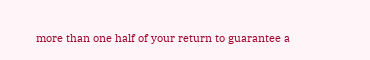more than one half of your return to guarantee a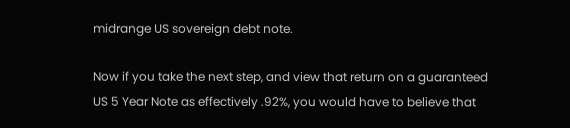midrange US sovereign debt note.

Now if you take the next step, and view that return on a guaranteed US 5 Year Note as effectively .92%, you would have to believe that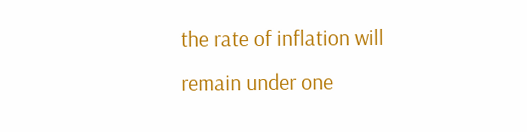the rate of inflation will remain under one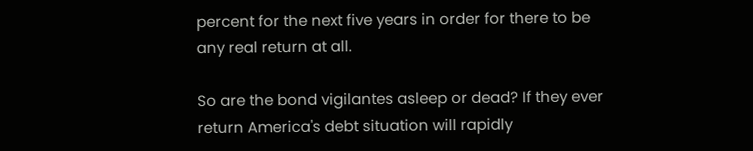percent for the next five years in order for there to be any real return at all.

So are the bond vigilantes asleep or dead? If they ever return America's debt situation will rapidly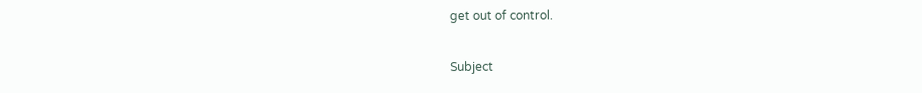get out of control.

Subject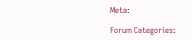Meta:

Forum Categories: